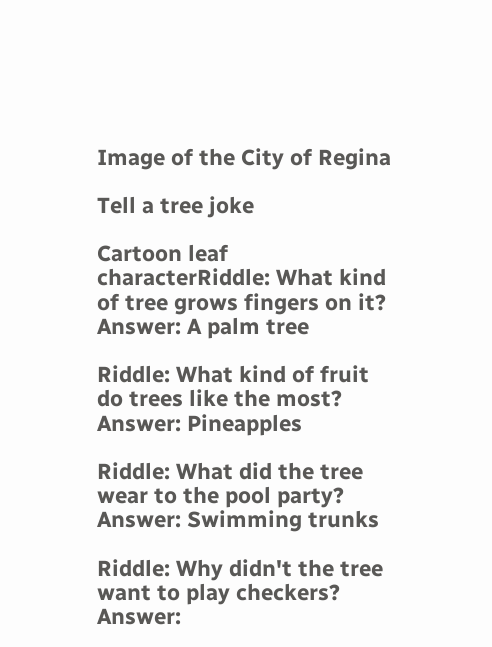Image of the City of Regina

Tell a tree joke

Cartoon leaf characterRiddle: What kind of tree grows fingers on it?
Answer: A palm tree

Riddle: What kind of fruit do trees like the most?
Answer: Pineapples

Riddle: What did the tree wear to the pool party?
Answer: Swimming trunks

Riddle: Why didn't the tree want to play checkers?
Answer: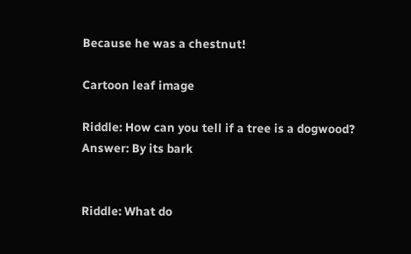Because he was a chestnut!

Cartoon leaf image

Riddle: How can you tell if a tree is a dogwood?
Answer: By its bark


Riddle: What do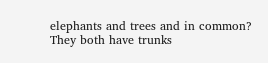elephants and trees and in common?
They both have trunks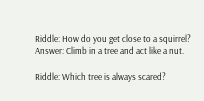Riddle: How do you get close to a squirrel?
Answer: Climb in a tree and act like a nut.

Riddle: Which tree is always scared?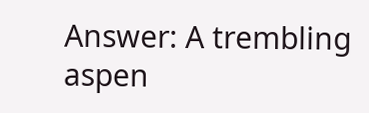Answer: A trembling aspen